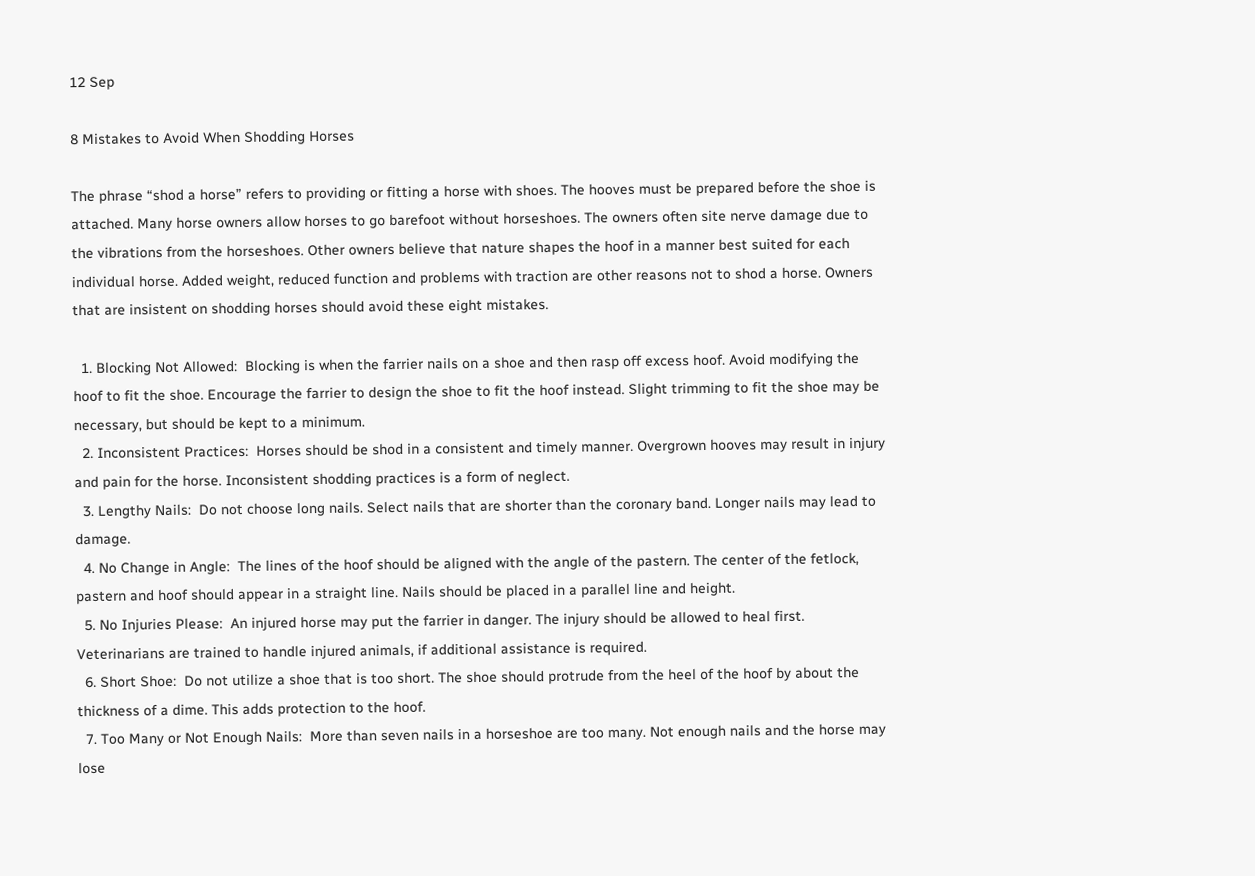12 Sep

8 Mistakes to Avoid When Shodding Horses

The phrase “shod a horse” refers to providing or fitting a horse with shoes. The hooves must be prepared before the shoe is attached. Many horse owners allow horses to go barefoot without horseshoes. The owners often site nerve damage due to the vibrations from the horseshoes. Other owners believe that nature shapes the hoof in a manner best suited for each individual horse. Added weight, reduced function and problems with traction are other reasons not to shod a horse. Owners that are insistent on shodding horses should avoid these eight mistakes.

  1. Blocking Not Allowed:  Blocking is when the farrier nails on a shoe and then rasp off excess hoof. Avoid modifying the hoof to fit the shoe. Encourage the farrier to design the shoe to fit the hoof instead. Slight trimming to fit the shoe may be necessary, but should be kept to a minimum.
  2. Inconsistent Practices:  Horses should be shod in a consistent and timely manner. Overgrown hooves may result in injury and pain for the horse. Inconsistent shodding practices is a form of neglect.
  3. Lengthy Nails:  Do not choose long nails. Select nails that are shorter than the coronary band. Longer nails may lead to damage.
  4. No Change in Angle:  The lines of the hoof should be aligned with the angle of the pastern. The center of the fetlock, pastern and hoof should appear in a straight line. Nails should be placed in a parallel line and height.
  5. No Injuries Please:  An injured horse may put the farrier in danger. The injury should be allowed to heal first. Veterinarians are trained to handle injured animals, if additional assistance is required.
  6. Short Shoe:  Do not utilize a shoe that is too short. The shoe should protrude from the heel of the hoof by about the thickness of a dime. This adds protection to the hoof.
  7. Too Many or Not Enough Nails:  More than seven nails in a horseshoe are too many. Not enough nails and the horse may lose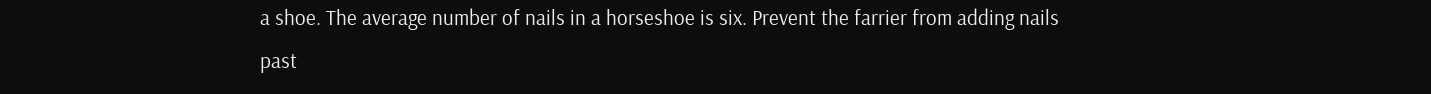a shoe. The average number of nails in a horseshoe is six. Prevent the farrier from adding nails past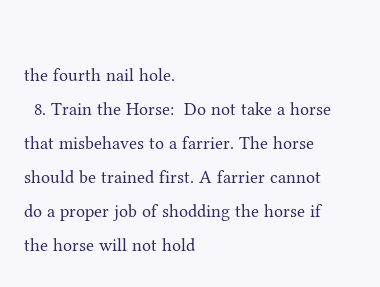the fourth nail hole.
  8. Train the Horse:  Do not take a horse that misbehaves to a farrier. The horse should be trained first. A farrier cannot do a proper job of shodding the horse if the horse will not hold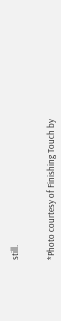still.


*Photo courtesy of Finishing Touch by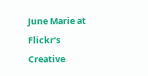June Marie at Flickr’s Creative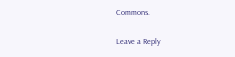Commons.

Leave a Reply